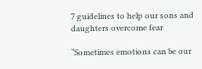7 guidelines to help our sons and daughters overcome fear

“Sometimes emotions can be our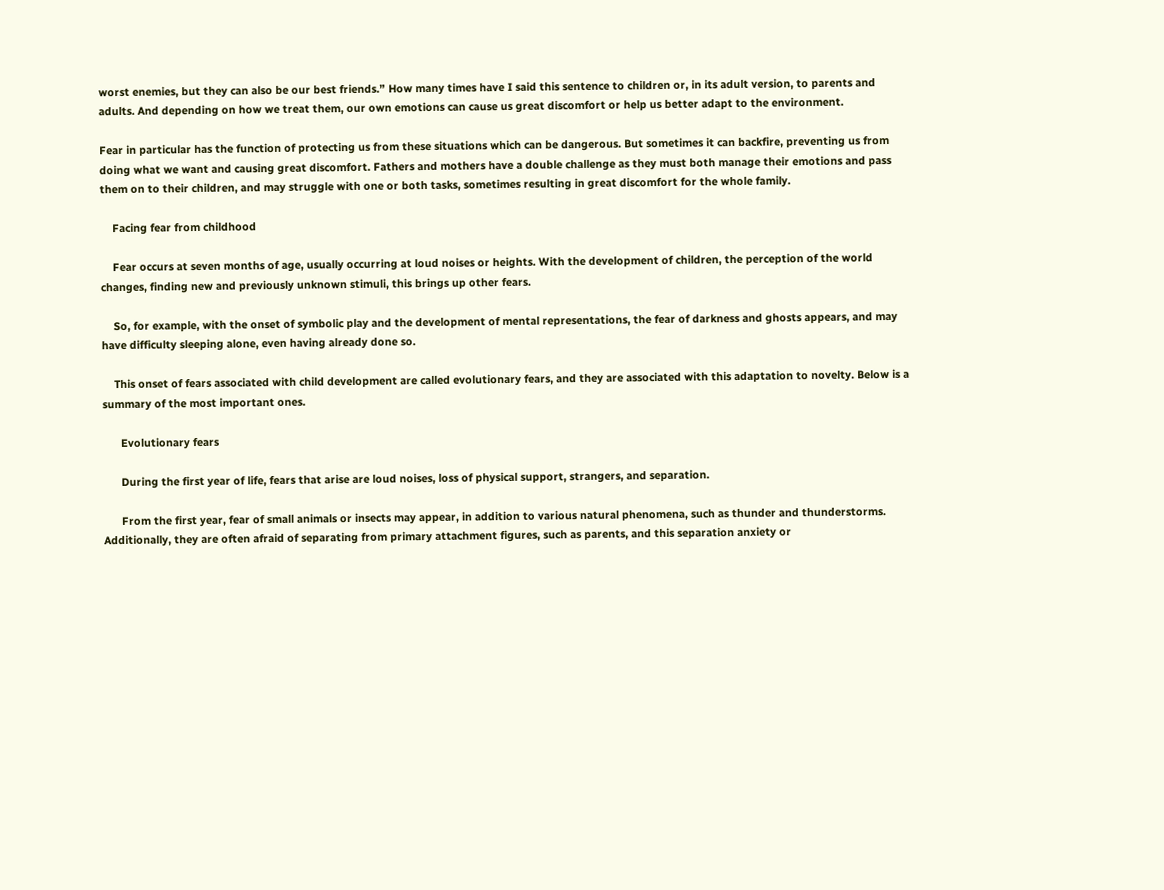worst enemies, but they can also be our best friends.” How many times have I said this sentence to children or, in its adult version, to parents and adults. And depending on how we treat them, our own emotions can cause us great discomfort or help us better adapt to the environment.

Fear in particular has the function of protecting us from these situations which can be dangerous. But sometimes it can backfire, preventing us from doing what we want and causing great discomfort. Fathers and mothers have a double challenge as they must both manage their emotions and pass them on to their children, and may struggle with one or both tasks, sometimes resulting in great discomfort for the whole family.

    Facing fear from childhood

    Fear occurs at seven months of age, usually occurring at loud noises or heights. With the development of children, the perception of the world changes, finding new and previously unknown stimuli, this brings up other fears.

    So, for example, with the onset of symbolic play and the development of mental representations, the fear of darkness and ghosts appears, and may have difficulty sleeping alone, even having already done so.

    This onset of fears associated with child development are called evolutionary fears, and they are associated with this adaptation to novelty. Below is a summary of the most important ones.

      Evolutionary fears

      During the first year of life, fears that arise are loud noises, loss of physical support, strangers, and separation.

      From the first year, fear of small animals or insects may appear, in addition to various natural phenomena, such as thunder and thunderstorms. Additionally, they are often afraid of separating from primary attachment figures, such as parents, and this separation anxiety or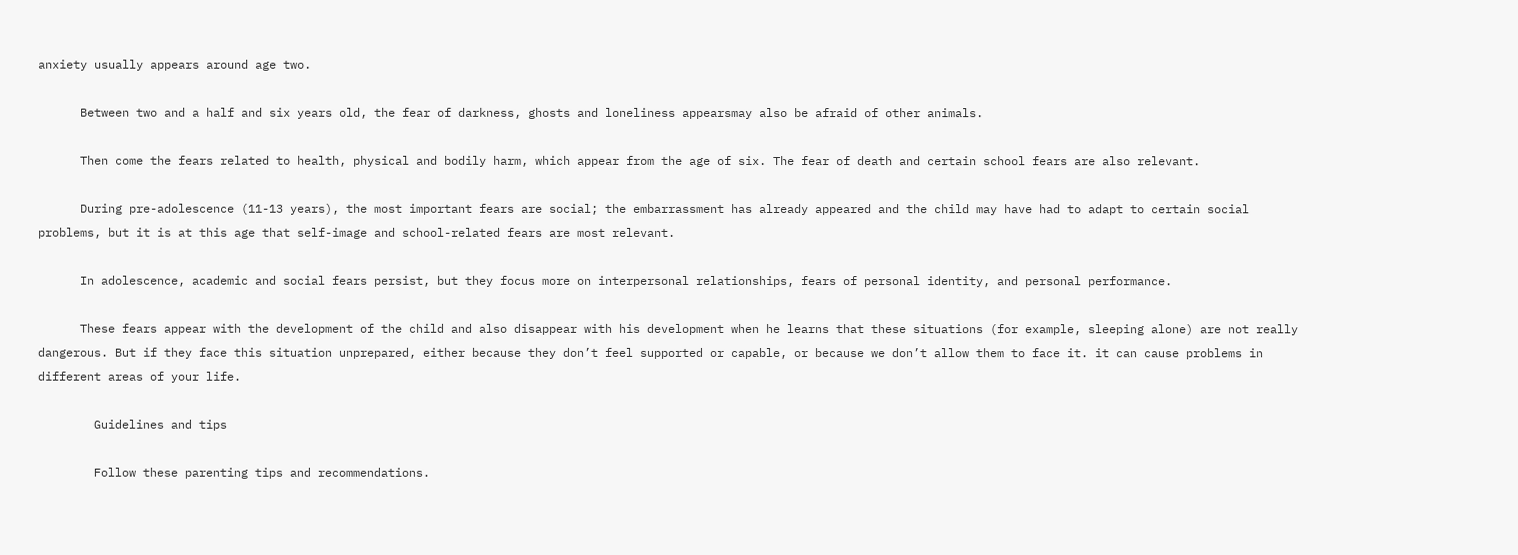anxiety usually appears around age two.

      Between two and a half and six years old, the fear of darkness, ghosts and loneliness appearsmay also be afraid of other animals.

      Then come the fears related to health, physical and bodily harm, which appear from the age of six. The fear of death and certain school fears are also relevant.

      During pre-adolescence (11-13 years), the most important fears are social; the embarrassment has already appeared and the child may have had to adapt to certain social problems, but it is at this age that self-image and school-related fears are most relevant.

      In adolescence, academic and social fears persist, but they focus more on interpersonal relationships, fears of personal identity, and personal performance.

      These fears appear with the development of the child and also disappear with his development when he learns that these situations (for example, sleeping alone) are not really dangerous. But if they face this situation unprepared, either because they don’t feel supported or capable, or because we don’t allow them to face it. it can cause problems in different areas of your life.

        Guidelines and tips

        Follow these parenting tips and recommendations.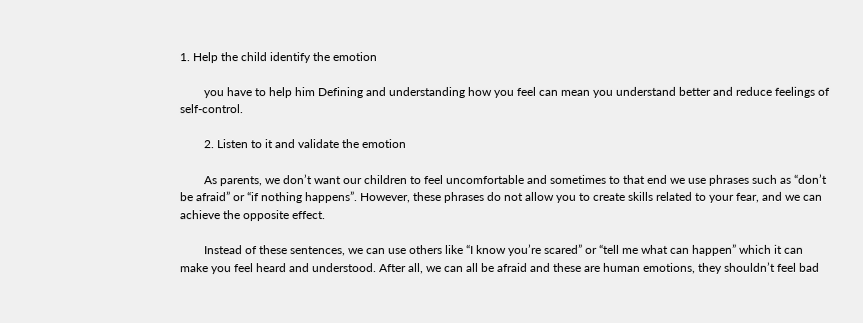1. Help the child identify the emotion

        you have to help him Defining and understanding how you feel can mean you understand better and reduce feelings of self-control.

        2. Listen to it and validate the emotion

        As parents, we don’t want our children to feel uncomfortable and sometimes to that end we use phrases such as “don’t be afraid” or “if nothing happens”. However, these phrases do not allow you to create skills related to your fear, and we can achieve the opposite effect.

        Instead of these sentences, we can use others like “I know you’re scared” or “tell me what can happen” which it can make you feel heard and understood. After all, we can all be afraid and these are human emotions, they shouldn’t feel bad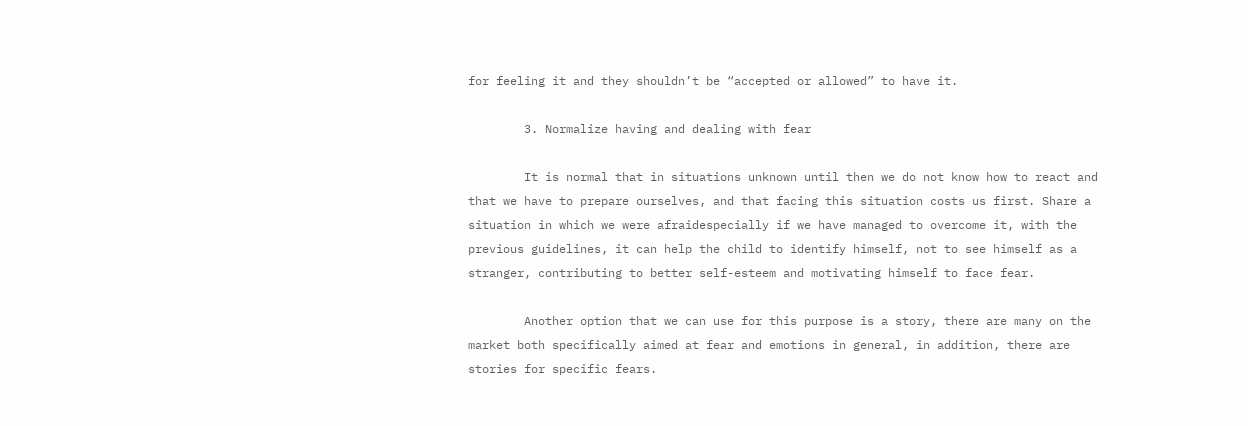for feeling it and they shouldn’t be “accepted or allowed” to have it.

        3. Normalize having and dealing with fear

        It is normal that in situations unknown until then we do not know how to react and that we have to prepare ourselves, and that facing this situation costs us first. Share a situation in which we were afraidespecially if we have managed to overcome it, with the previous guidelines, it can help the child to identify himself, not to see himself as a stranger, contributing to better self-esteem and motivating himself to face fear.

        Another option that we can use for this purpose is a story, there are many on the market both specifically aimed at fear and emotions in general, in addition, there are stories for specific fears.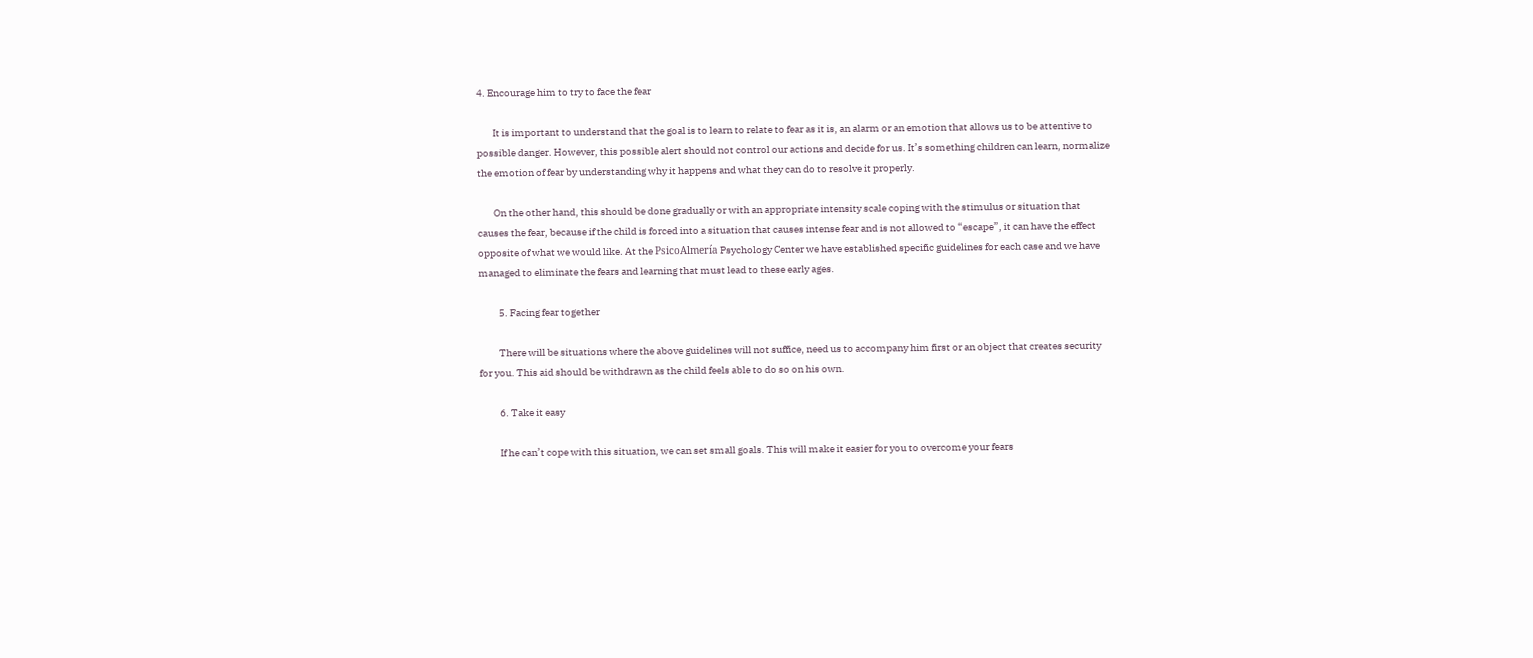4. Encourage him to try to face the fear

        It is important to understand that the goal is to learn to relate to fear as it is, an alarm or an emotion that allows us to be attentive to possible danger. However, this possible alert should not control our actions and decide for us. It’s something children can learn, normalize the emotion of fear by understanding why it happens and what they can do to resolve it properly.

        On the other hand, this should be done gradually or with an appropriate intensity scale coping with the stimulus or situation that causes the fear, because if the child is forced into a situation that causes intense fear and is not allowed to “escape”, it can have the effect opposite of what we would like. At the PsicoAlmería Psychology Center we have established specific guidelines for each case and we have managed to eliminate the fears and learning that must lead to these early ages.

          5. Facing fear together

          There will be situations where the above guidelines will not suffice, need us to accompany him first or an object that creates security for you. This aid should be withdrawn as the child feels able to do so on his own.

          6. Take it easy

          If he can’t cope with this situation, we can set small goals. This will make it easier for you to overcome your fears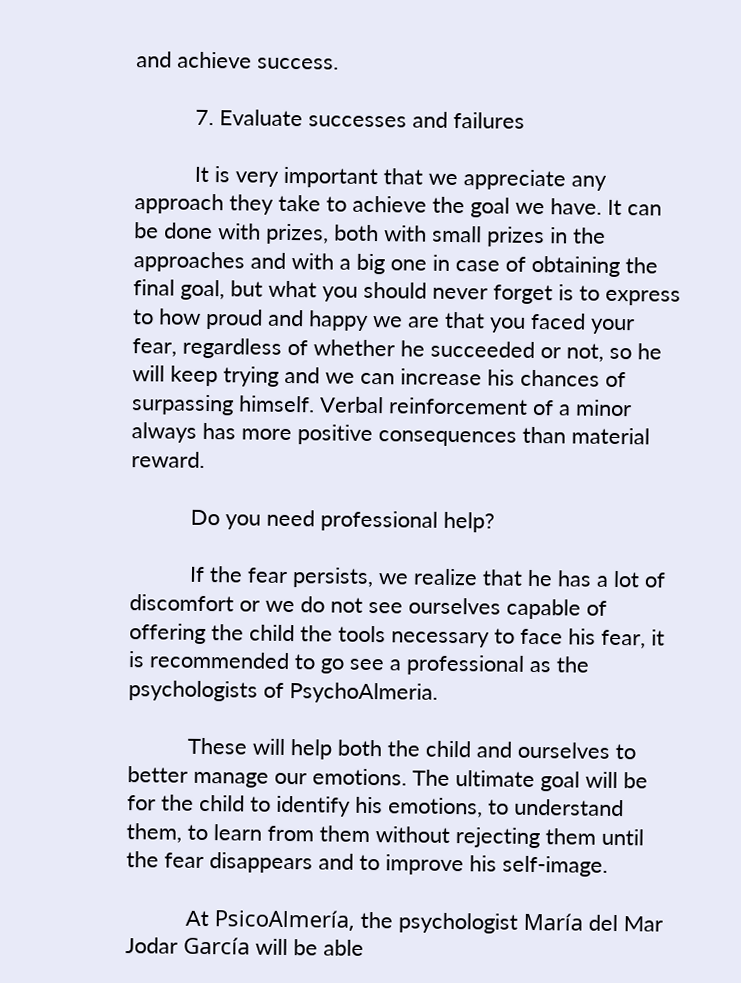and achieve success.

          7. Evaluate successes and failures

          It is very important that we appreciate any approach they take to achieve the goal we have. It can be done with prizes, both with small prizes in the approaches and with a big one in case of obtaining the final goal, but what you should never forget is to express to how proud and happy we are that you faced your fear, regardless of whether he succeeded or not, so he will keep trying and we can increase his chances of surpassing himself. Verbal reinforcement of a minor always has more positive consequences than material reward.

          Do you need professional help?

          If the fear persists, we realize that he has a lot of discomfort or we do not see ourselves capable of offering the child the tools necessary to face his fear, it is recommended to go see a professional as the psychologists of PsychoAlmeria.

          These will help both the child and ourselves to better manage our emotions. The ultimate goal will be for the child to identify his emotions, to understand them, to learn from them without rejecting them until the fear disappears and to improve his self-image.

          At PsicoAlmería, the psychologist María del Mar Jodar García will be able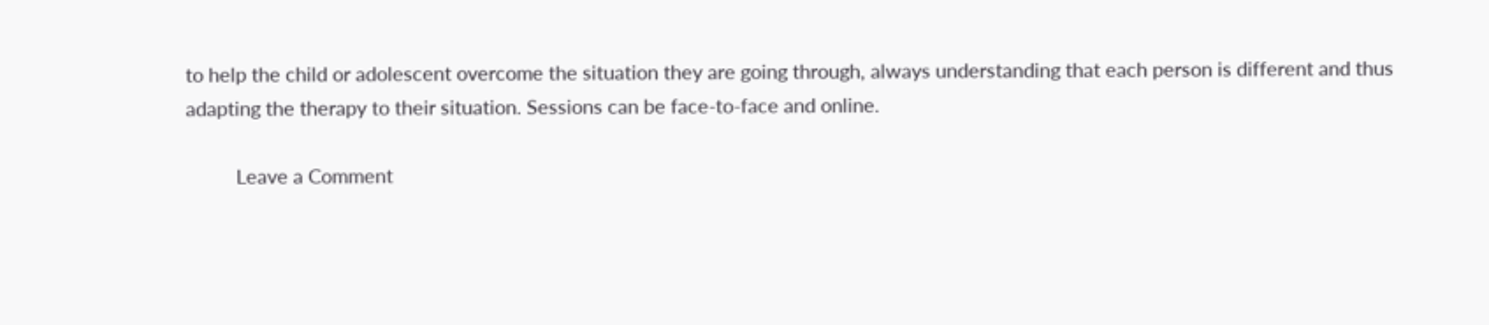to help the child or adolescent overcome the situation they are going through, always understanding that each person is different and thus adapting the therapy to their situation. Sessions can be face-to-face and online.

          Leave a Comment